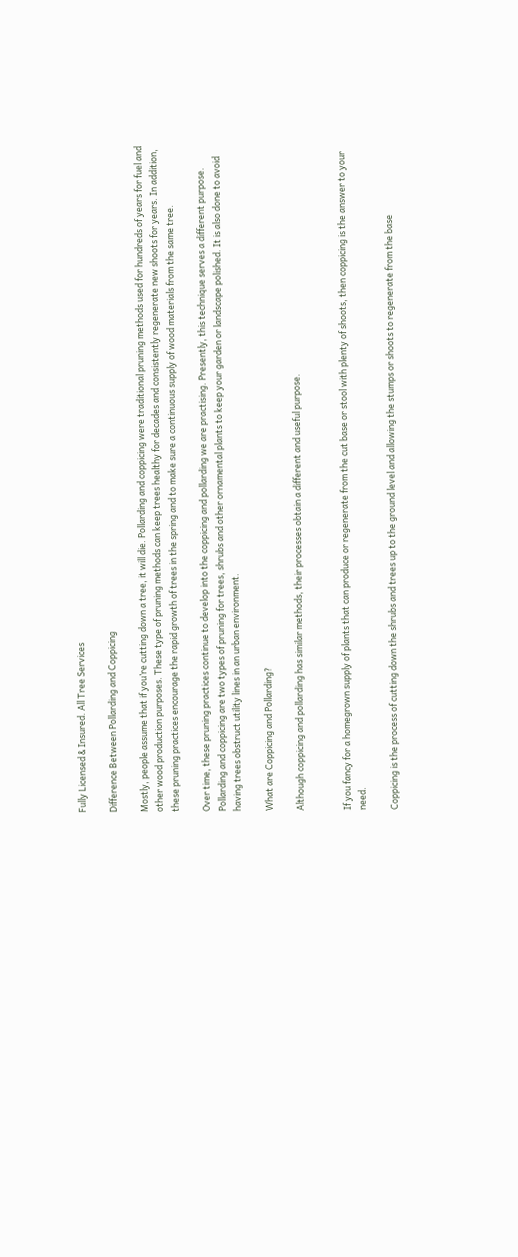Fully Licensed & Insured. All Tree Services

Difference Between Pollarding and Coppicing

Mostly, people assume that if you’re cutting down a tree, it will die. Pollarding and coppicing were traditional pruning methods used for hundreds of years for fuel and other wood production purposes. These type of pruning methods can keep trees healthy for decades and consistently regenerate new shoots for years. In addition, these pruning practices encourage the rapid growth of trees in the spring and to make sure a continuous supply of wood materials from the same tree.

Over time, these pruning practices continue to develop into the coppicing and pollarding we are practising. Presently, this technique serves a different purpose. Pollarding and coppicing are two types of pruning for trees, shrubs and other ornamental plants to keep your garden or landscape polished. It is also done to avoid having trees obstruct utility lines in an urban environment.

What are Coppicing and Pollarding?

Although coppicing and pollarding has similar methods, their processes obtain a different and useful purpose.


If you fancy for a homegrown supply of plants that can produce or regenerate from the cut base or stool with plenty of shoots, then coppicing is the answer to your need.

Coppicing is the process of cutting down the shrubs and trees up to the ground level and allowing the stumps or shoots to regenerate from the base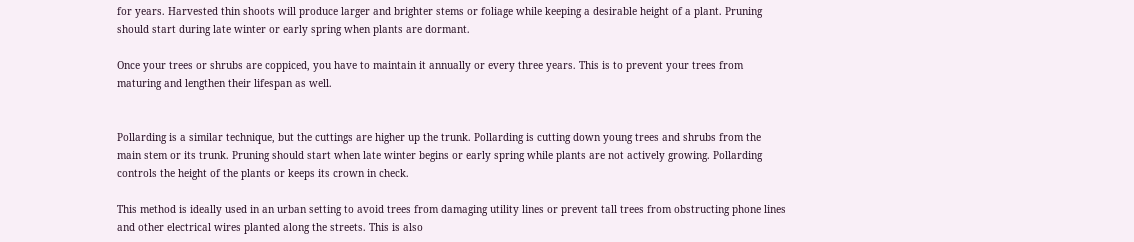for years. Harvested thin shoots will produce larger and brighter stems or foliage while keeping a desirable height of a plant. Pruning should start during late winter or early spring when plants are dormant.

Once your trees or shrubs are coppiced, you have to maintain it annually or every three years. This is to prevent your trees from maturing and lengthen their lifespan as well.


Pollarding is a similar technique, but the cuttings are higher up the trunk. Pollarding is cutting down young trees and shrubs from the main stem or its trunk. Pruning should start when late winter begins or early spring while plants are not actively growing. Pollarding controls the height of the plants or keeps its crown in check.

This method is ideally used in an urban setting to avoid trees from damaging utility lines or prevent tall trees from obstructing phone lines and other electrical wires planted along the streets. This is also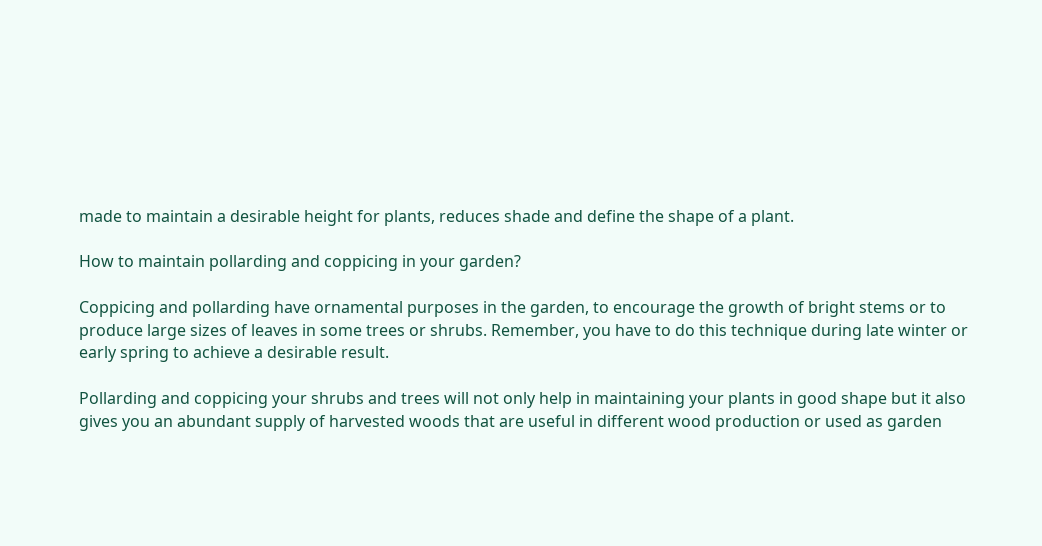made to maintain a desirable height for plants, reduces shade and define the shape of a plant.

How to maintain pollarding and coppicing in your garden?

Coppicing and pollarding have ornamental purposes in the garden, to encourage the growth of bright stems or to produce large sizes of leaves in some trees or shrubs. Remember, you have to do this technique during late winter or early spring to achieve a desirable result.

Pollarding and coppicing your shrubs and trees will not only help in maintaining your plants in good shape but it also gives you an abundant supply of harvested woods that are useful in different wood production or used as garden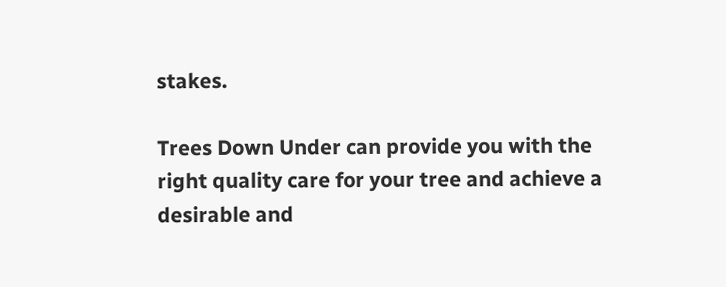stakes.

Trees Down Under can provide you with the right quality care for your tree and achieve a desirable and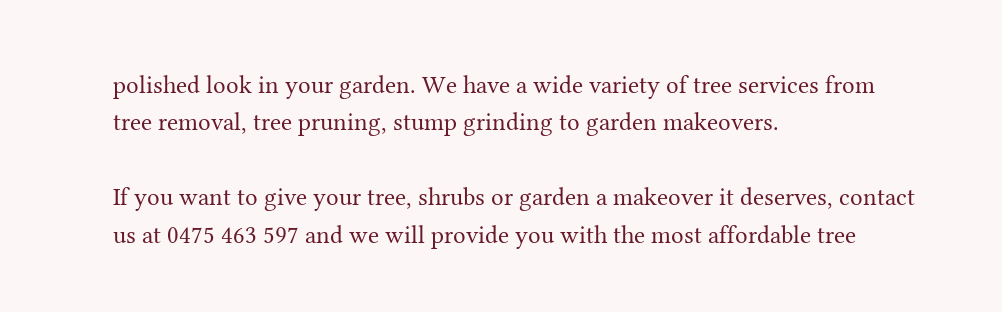polished look in your garden. We have a wide variety of tree services from tree removal, tree pruning, stump grinding to garden makeovers.

If you want to give your tree, shrubs or garden a makeover it deserves, contact us at 0475 463 597 and we will provide you with the most affordable tree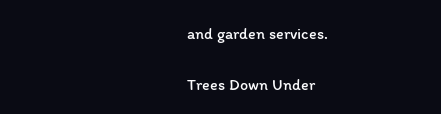and garden services.

Trees Down Under